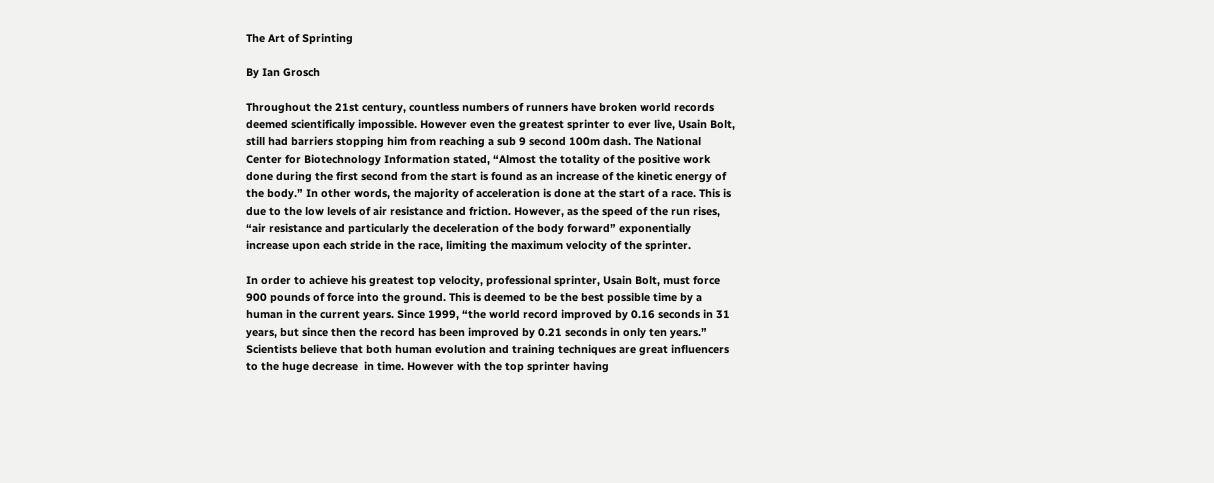The Art of Sprinting

By Ian Grosch

Throughout the 21st century, countless numbers of runners have broken world records deemed scientifically impossible. However even the greatest sprinter to ever live, Usain Bolt, still had barriers stopping him from reaching a sub 9 second 100m dash. The National Center for Biotechnology Information stated, “Almost the totality of the positive work done during the first second from the start is found as an increase of the kinetic energy of the body.” In other words, the majority of acceleration is done at the start of a race. This is due to the low levels of air resistance and friction. However, as the speed of the run rises, “air resistance and particularly the deceleration of the body forward” exponentially increase upon each stride in the race, limiting the maximum velocity of the sprinter.

In order to achieve his greatest top velocity, professional sprinter, Usain Bolt, must force 900 pounds of force into the ground. This is deemed to be the best possible time by a human in the current years. Since 1999, “the world record improved by 0.16 seconds in 31 years, but since then the record has been improved by 0.21 seconds in only ten years.” Scientists believe that both human evolution and training techniques are great influencers to the huge decrease  in time. However with the top sprinter having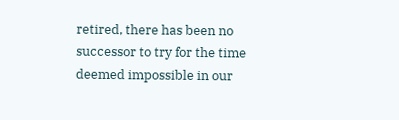retired, there has been no successor to try for the time deemed impossible in our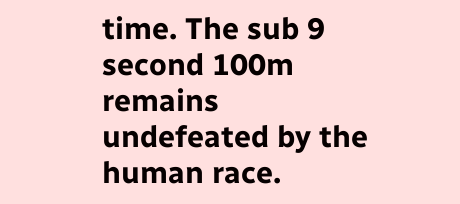time. The sub 9 second 100m remains undefeated by the human race.